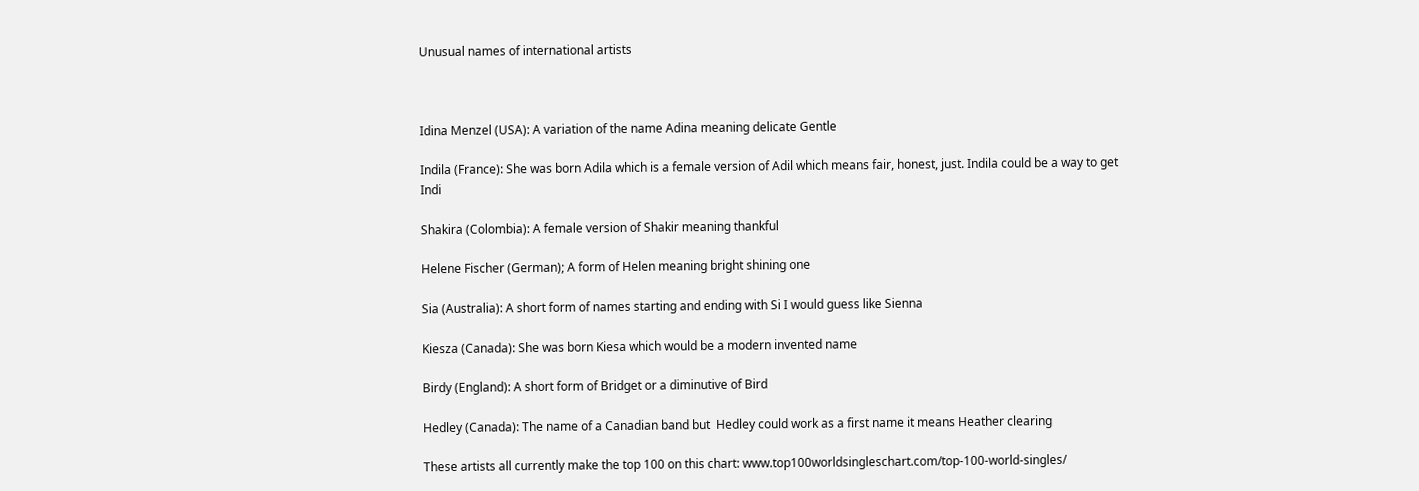Unusual names of international artists



Idina Menzel (USA): A variation of the name Adina meaning delicate Gentle

Indila (France): She was born Adila which is a female version of Adil which means fair, honest, just. Indila could be a way to get Indi

Shakira (Colombia): A female version of Shakir meaning thankful

Helene Fischer (German); A form of Helen meaning bright shining one

Sia (Australia): A short form of names starting and ending with Si I would guess like Sienna

Kiesza (Canada): She was born Kiesa which would be a modern invented name

Birdy (England): A short form of Bridget or a diminutive of Bird

Hedley (Canada): The name of a Canadian band but  Hedley could work as a first name it means Heather clearing

These artists all currently make the top 100 on this chart: www.top100worldsingleschart.com/top-100-world-singles/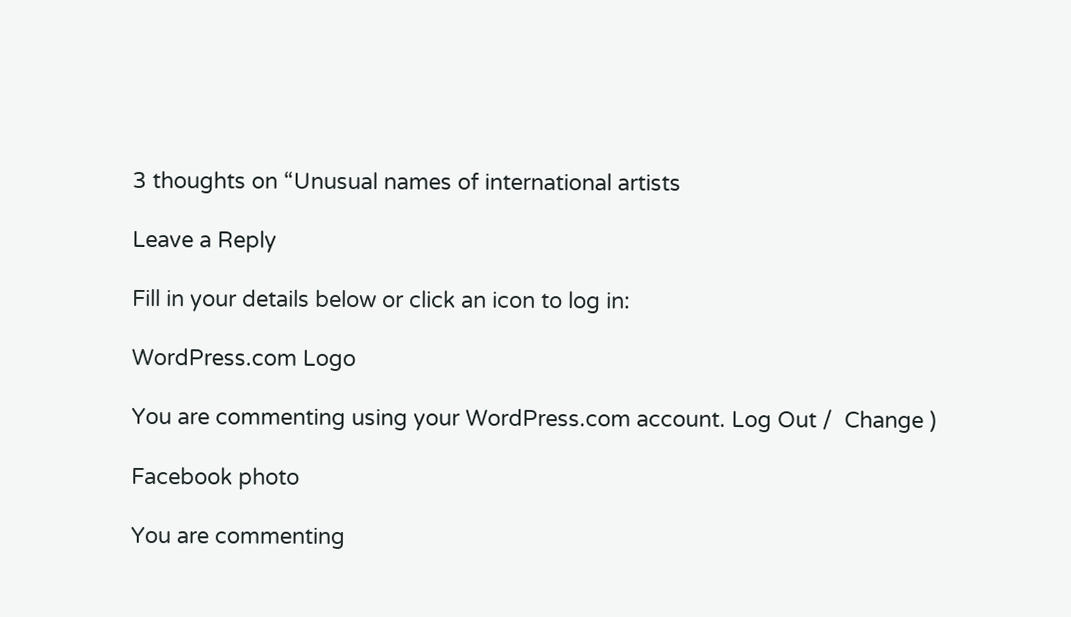3 thoughts on “Unusual names of international artists

Leave a Reply

Fill in your details below or click an icon to log in:

WordPress.com Logo

You are commenting using your WordPress.com account. Log Out /  Change )

Facebook photo

You are commenting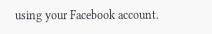using your Facebook account.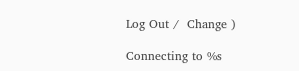Log Out /  Change )

Connecting to %s